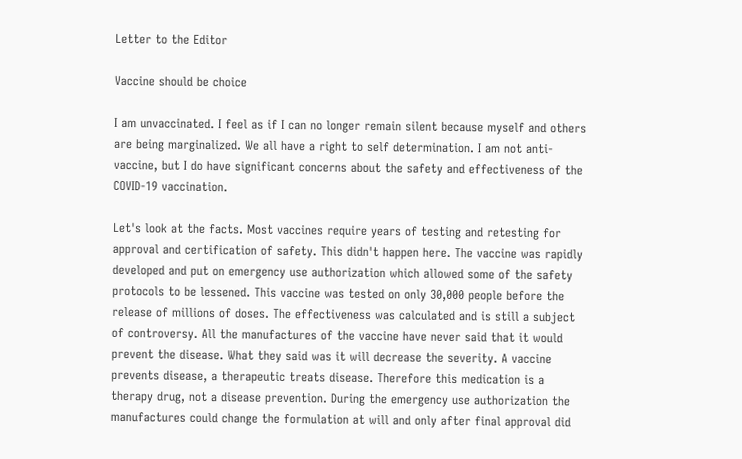Letter to the Editor

Vaccine should be choice

I am unvaccinated. I feel as if I can no longer remain silent because myself and others are being marginalized. We all have a right to self determination. I am not anti-vaccine, but I do have significant concerns about the safety and effectiveness of the COVID-19 vaccination.

Let's look at the facts. Most vaccines require years of testing and retesting for approval and certification of safety. This didn't happen here. The vaccine was rapidly developed and put on emergency use authorization which allowed some of the safety protocols to be lessened. This vaccine was tested on only 30,000 people before the release of millions of doses. The effectiveness was calculated and is still a subject of controversy. All the manufactures of the vaccine have never said that it would prevent the disease. What they said was it will decrease the severity. A vaccine prevents disease, a therapeutic treats disease. Therefore this medication is a therapy drug, not a disease prevention. During the emergency use authorization the manufactures could change the formulation at will and only after final approval did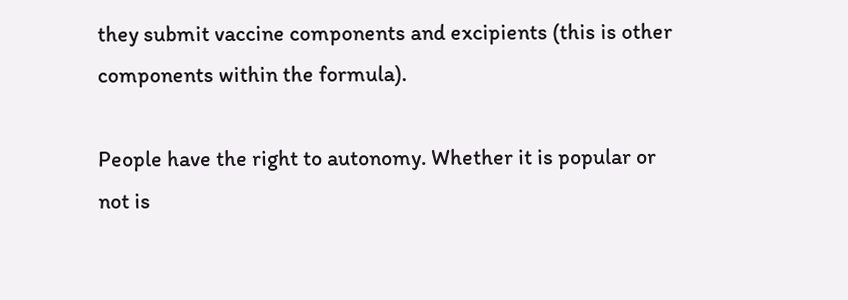they submit vaccine components and excipients (this is other components within the formula).

People have the right to autonomy. Whether it is popular or not is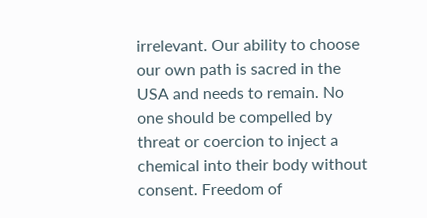irrelevant. Our ability to choose our own path is sacred in the USA and needs to remain. No one should be compelled by threat or coercion to inject a chemical into their body without consent. Freedom of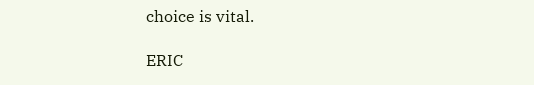choice is vital.

ERIC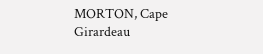MORTON, Cape Girardeau